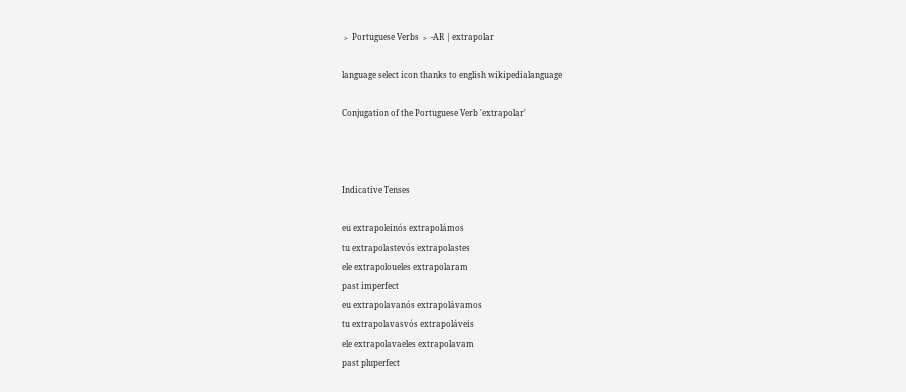﹥ Portuguese Verbs ﹥ -AR | extrapolar

language select icon thanks to english wikipedialanguage

Conjugation of the Portuguese Verb 'extrapolar'



Indicative Tenses

eu extrapoleinós extrapolámos
tu extrapolastevós extrapolastes
ele extrapoloueles extrapolaram
past imperfect
eu extrapolavanós extrapolávamos
tu extrapolavasvós extrapoláveis
ele extrapolavaeles extrapolavam
past pluperfect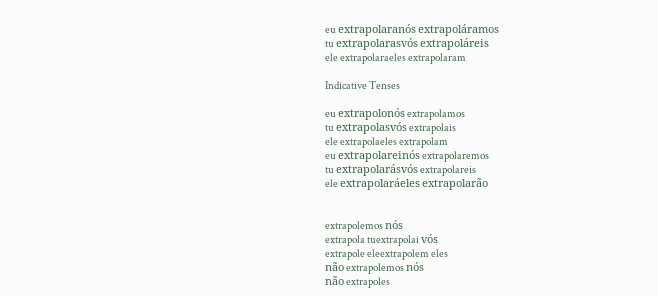eu extrapolaranós extrapoláramos
tu extrapolarasvós extrapoláreis
ele extrapolaraeles extrapolaram

Indicative Tenses

eu extrapolonós extrapolamos
tu extrapolasvós extrapolais
ele extrapolaeles extrapolam
eu extrapolareinós extrapolaremos
tu extrapolarásvós extrapolareis
ele extrapolaráeles extrapolarão


extrapolemos nós
extrapola tuextrapolai vós
extrapole eleextrapolem eles
não extrapolemos nós
não extrapoles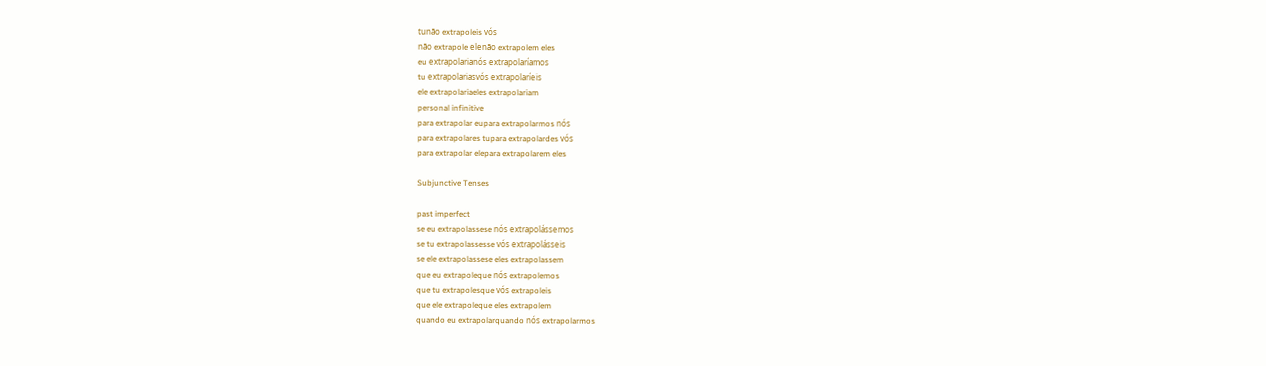tunão extrapoleis vós
não extrapole elenão extrapolem eles
eu extrapolarianós extrapolaríamos
tu extrapolariasvós extrapolaríeis
ele extrapolariaeles extrapolariam
personal infinitive
para extrapolar eupara extrapolarmos nós
para extrapolares tupara extrapolardes vós
para extrapolar elepara extrapolarem eles

Subjunctive Tenses

past imperfect
se eu extrapolassese nós extrapolássemos
se tu extrapolassesse vós extrapolásseis
se ele extrapolassese eles extrapolassem
que eu extrapoleque nós extrapolemos
que tu extrapolesque vós extrapoleis
que ele extrapoleque eles extrapolem
quando eu extrapolarquando nós extrapolarmos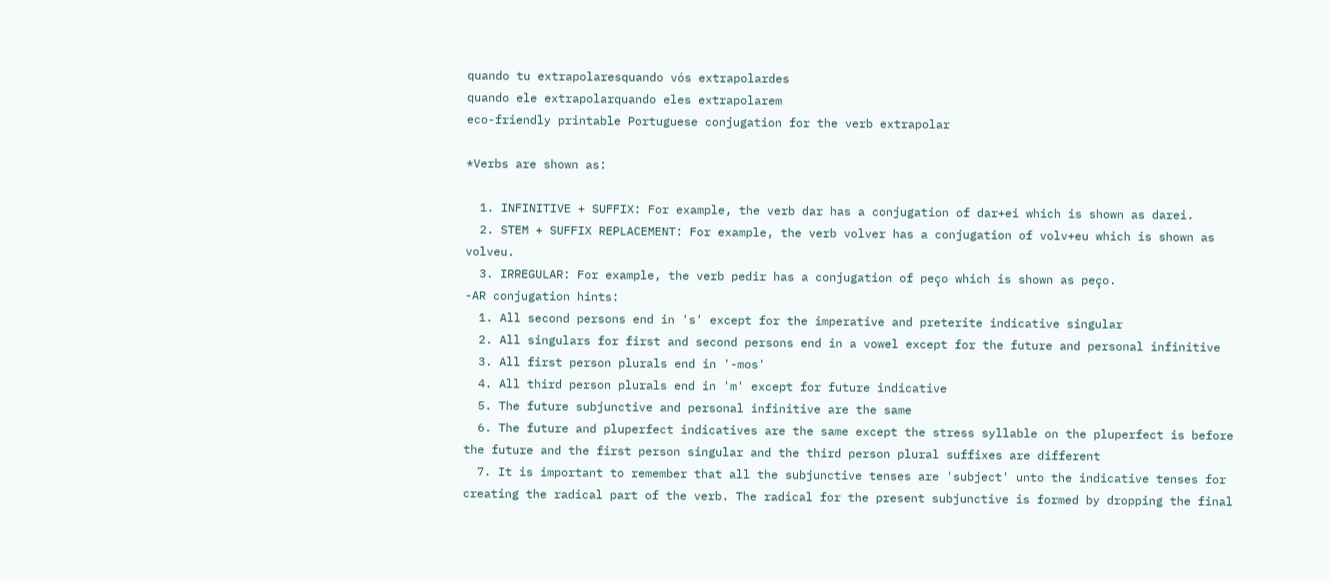quando tu extrapolaresquando vós extrapolardes
quando ele extrapolarquando eles extrapolarem
eco-friendly printable Portuguese conjugation for the verb extrapolar

*Verbs are shown as:

  1. INFINITIVE + SUFFIX: For example, the verb dar has a conjugation of dar+ei which is shown as darei.
  2. STEM + SUFFIX REPLACEMENT: For example, the verb volver has a conjugation of volv+eu which is shown as volveu.
  3. IRREGULAR: For example, the verb pedir has a conjugation of peço which is shown as peço.
-AR conjugation hints:
  1. All second persons end in 's' except for the imperative and preterite indicative singular
  2. All singulars for first and second persons end in a vowel except for the future and personal infinitive
  3. All first person plurals end in '-mos'
  4. All third person plurals end in 'm' except for future indicative
  5. The future subjunctive and personal infinitive are the same
  6. The future and pluperfect indicatives are the same except the stress syllable on the pluperfect is before the future and the first person singular and the third person plural suffixes are different
  7. It is important to remember that all the subjunctive tenses are 'subject' unto the indicative tenses for creating the radical part of the verb. The radical for the present subjunctive is formed by dropping the final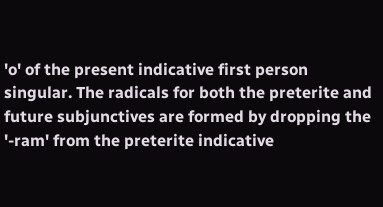'o' of the present indicative first person singular. The radicals for both the preterite and future subjunctives are formed by dropping the '-ram' from the preterite indicative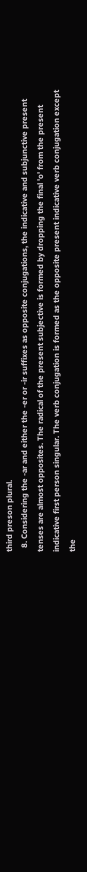third preson plural.
  8. Considering the -ar and either the -er or -ir suffixes as opposite conjugations, the indicative and subjunctive present tenses are almost opposites. The radical of the present subjective is formed by dropping the final 'o' from the present indicative first person singular. The verb conjugation is formed as the opposite present indicative verb conjugation except the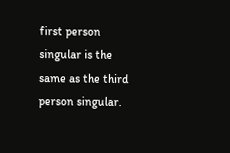first person singular is the same as the third person singular.